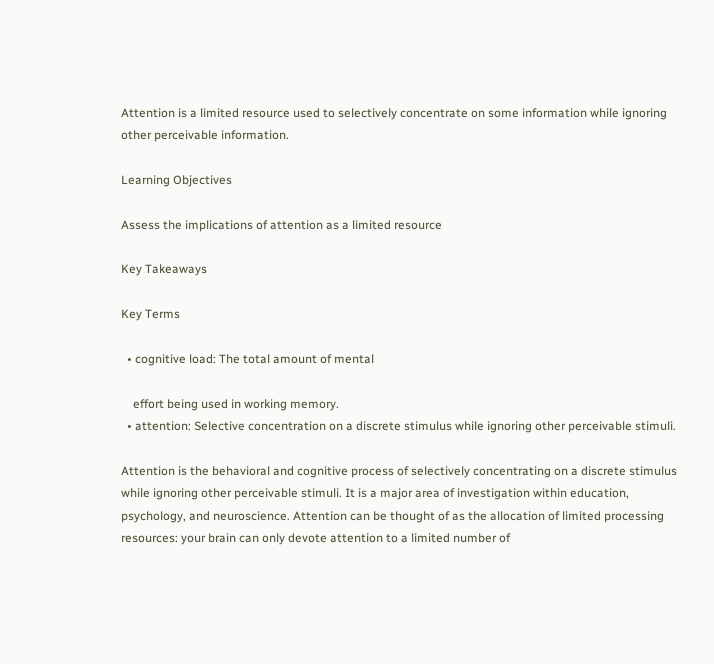Attention is a limited resource used to selectively concentrate on some information while ignoring other perceivable information.

Learning Objectives

Assess the implications of attention as a limited resource

Key Takeaways

Key Terms

  • cognitive load: The total amount of mental

    effort being used in working memory.
  • attention: Selective concentration on a discrete stimulus while ignoring other perceivable stimuli.

Attention is the behavioral and cognitive process of selectively concentrating on a discrete stimulus while ignoring other perceivable stimuli. It is a major area of investigation within education, psychology, and neuroscience. Attention can be thought of as the allocation of limited processing resources: your brain can only devote attention to a limited number of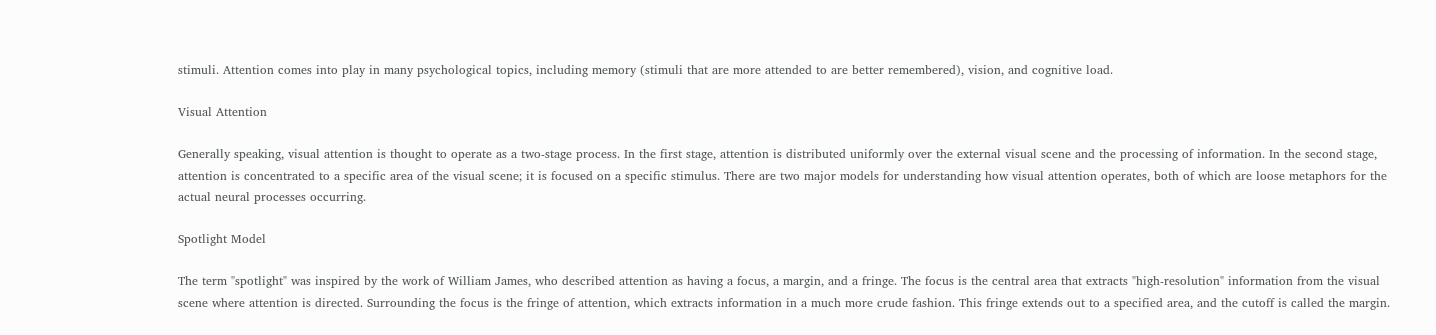stimuli. Attention comes into play in many psychological topics, including memory (stimuli that are more attended to are better remembered), vision, and cognitive load.

Visual Attention

Generally speaking, visual attention is thought to operate as a two-stage process. In the first stage, attention is distributed uniformly over the external visual scene and the processing of information. In the second stage, attention is concentrated to a specific area of the visual scene; it is focused on a specific stimulus. There are two major models for understanding how visual attention operates, both of which are loose metaphors for the actual neural processes occurring.

Spotlight Model

The term "spotlight" was inspired by the work of William James, who described attention as having a focus, a margin, and a fringe. The focus is the central area that extracts "high-resolution" information from the visual scene where attention is directed. Surrounding the focus is the fringe of attention, which extracts information in a much more crude fashion. This fringe extends out to a specified area, and the cutoff is called the margin.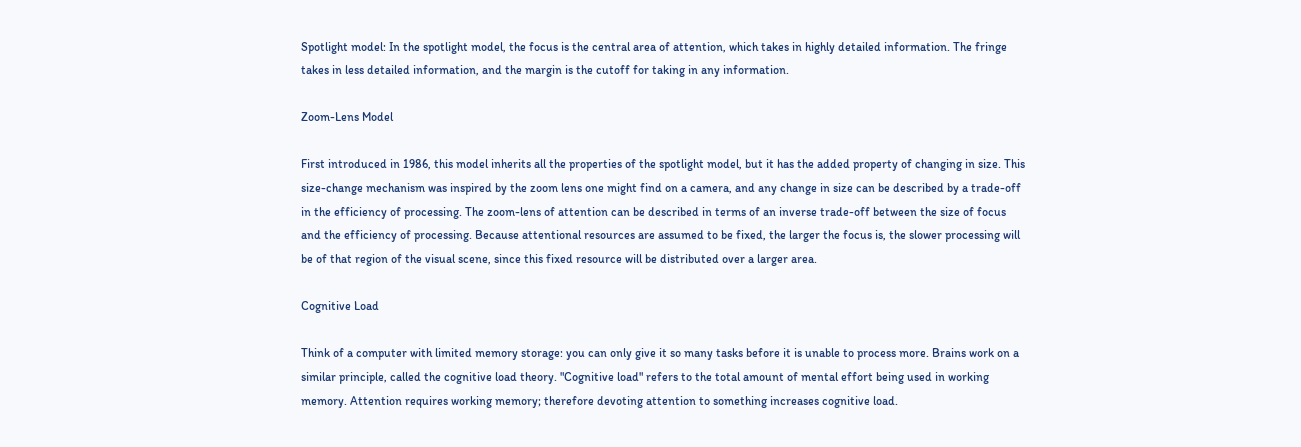Spotlight model: In the spotlight model, the focus is the central area of attention, which takes in highly detailed information. The fringe takes in less detailed information, and the margin is the cutoff for taking in any information.

Zoom-Lens Model

First introduced in 1986, this model inherits all the properties of the spotlight model, but it has the added property of changing in size. This size-change mechanism was inspired by the zoom lens one might find on a camera, and any change in size can be described by a trade-off in the efficiency of processing. The zoom-lens of attention can be described in terms of an inverse trade-off between the size of focus and the efficiency of processing. Because attentional resources are assumed to be fixed, the larger the focus is, the slower processing will be of that region of the visual scene, since this fixed resource will be distributed over a larger area.

Cognitive Load

Think of a computer with limited memory storage: you can only give it so many tasks before it is unable to process more. Brains work on a similar principle, called the cognitive load theory. "Cognitive load" refers to the total amount of mental effort being used in working memory. Attention requires working memory; therefore devoting attention to something increases cognitive load.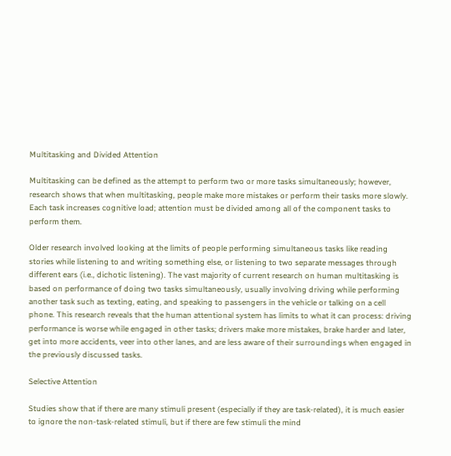Multitasking and Divided Attention

Multitasking can be defined as the attempt to perform two or more tasks simultaneously; however, research shows that when multitasking, people make more mistakes or perform their tasks more slowly. Each task increases cognitive load; attention must be divided among all of the component tasks to perform them.

Older research involved looking at the limits of people performing simultaneous tasks like reading stories while listening to and writing something else, or listening to two separate messages through different ears (i.e., dichotic listening). The vast majority of current research on human multitasking is based on performance of doing two tasks simultaneously, usually involving driving while performing another task such as texting, eating, and speaking to passengers in the vehicle or talking on a cell phone. This research reveals that the human attentional system has limits to what it can process: driving performance is worse while engaged in other tasks; drivers make more mistakes, brake harder and later, get into more accidents, veer into other lanes, and are less aware of their surroundings when engaged in the previously discussed tasks.

Selective Attention

Studies show that if there are many stimuli present (especially if they are task-related), it is much easier to ignore the non-task-related stimuli, but if there are few stimuli the mind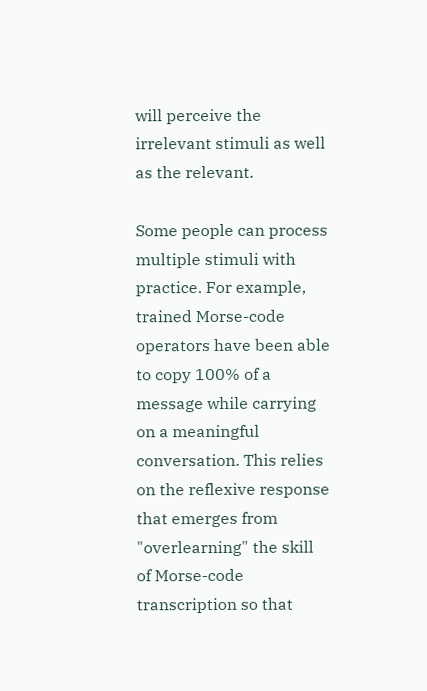will perceive the irrelevant stimuli as well as the relevant.

Some people can process multiple stimuli with practice. For example, trained Morse-code operators have been able to copy 100% of a message while carrying on a meaningful conversation. This relies on the reflexive response that emerges from "overlearning" the skill of Morse-code transcription so that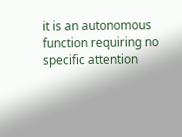it is an autonomous function requiring no specific attention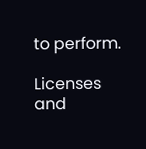to perform.

Licenses and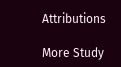Attributions

More Study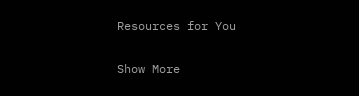Resources for You

Show More